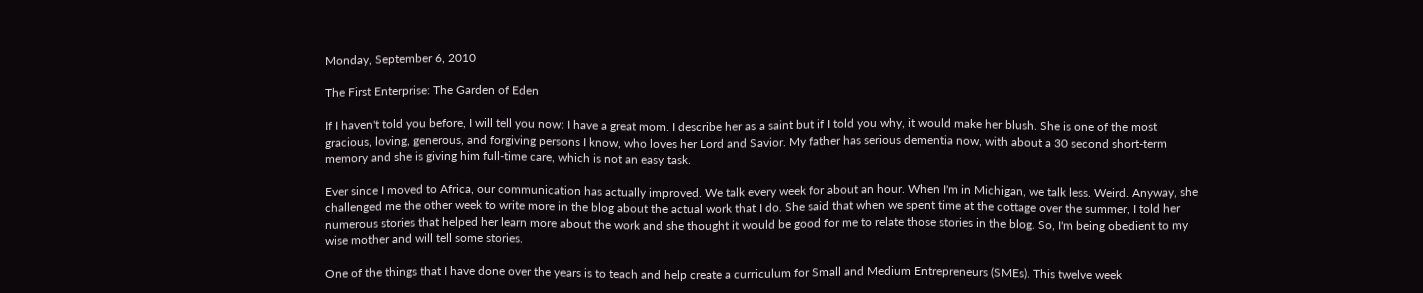Monday, September 6, 2010

The First Enterprise: The Garden of Eden

If I haven't told you before, I will tell you now: I have a great mom. I describe her as a saint but if I told you why, it would make her blush. She is one of the most gracious, loving, generous, and forgiving persons I know, who loves her Lord and Savior. My father has serious dementia now, with about a 30 second short-term memory and she is giving him full-time care, which is not an easy task.

Ever since I moved to Africa, our communication has actually improved. We talk every week for about an hour. When I'm in Michigan, we talk less. Weird. Anyway, she challenged me the other week to write more in the blog about the actual work that I do. She said that when we spent time at the cottage over the summer, I told her numerous stories that helped her learn more about the work and she thought it would be good for me to relate those stories in the blog. So, I'm being obedient to my wise mother and will tell some stories.

One of the things that I have done over the years is to teach and help create a curriculum for Small and Medium Entrepreneurs (SMEs). This twelve week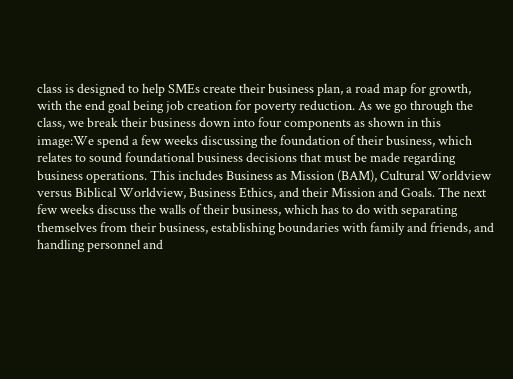class is designed to help SMEs create their business plan, a road map for growth, with the end goal being job creation for poverty reduction. As we go through the class, we break their business down into four components as shown in this image:We spend a few weeks discussing the foundation of their business, which relates to sound foundational business decisions that must be made regarding business operations. This includes Business as Mission (BAM), Cultural Worldview versus Biblical Worldview, Business Ethics, and their Mission and Goals. The next few weeks discuss the walls of their business, which has to do with separating themselves from their business, establishing boundaries with family and friends, and handling personnel and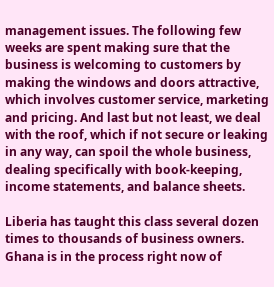management issues. The following few weeks are spent making sure that the business is welcoming to customers by making the windows and doors attractive, which involves customer service, marketing and pricing. And last but not least, we deal with the roof, which if not secure or leaking in any way, can spoil the whole business, dealing specifically with book-keeping, income statements, and balance sheets.

Liberia has taught this class several dozen times to thousands of business owners. Ghana is in the process right now of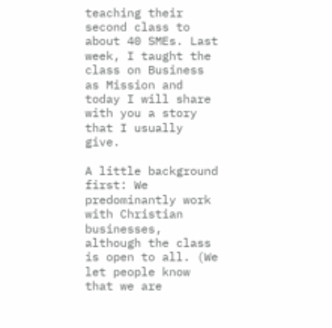teaching their second class to about 40 SMEs. Last week, I taught the class on Business as Mission and today I will share with you a story that I usually give.

A little background first: We predominantly work with Christian businesses, although the class is open to all. (We let people know that we are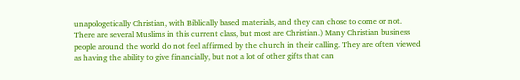unapologetically Christian, with Biblically based materials, and they can chose to come or not. There are several Muslims in this current class, but most are Christian.) Many Christian business people around the world do not feel affirmed by the church in their calling. They are often viewed as having the ability to give financially, but not a lot of other gifts that can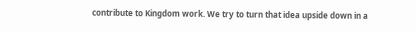contribute to Kingdom work. We try to turn that idea upside down in a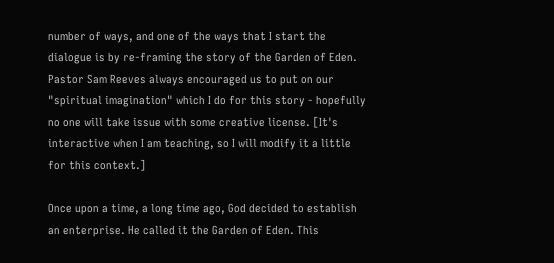number of ways, and one of the ways that I start the dialogue is by re-framing the story of the Garden of Eden. Pastor Sam Reeves always encouraged us to put on our "spiritual imagination" which I do for this story - hopefully no one will take issue with some creative license. [It's interactive when I am teaching, so I will modify it a little for this context.]

Once upon a time, a long time ago, God decided to establish an enterprise. He called it the Garden of Eden. This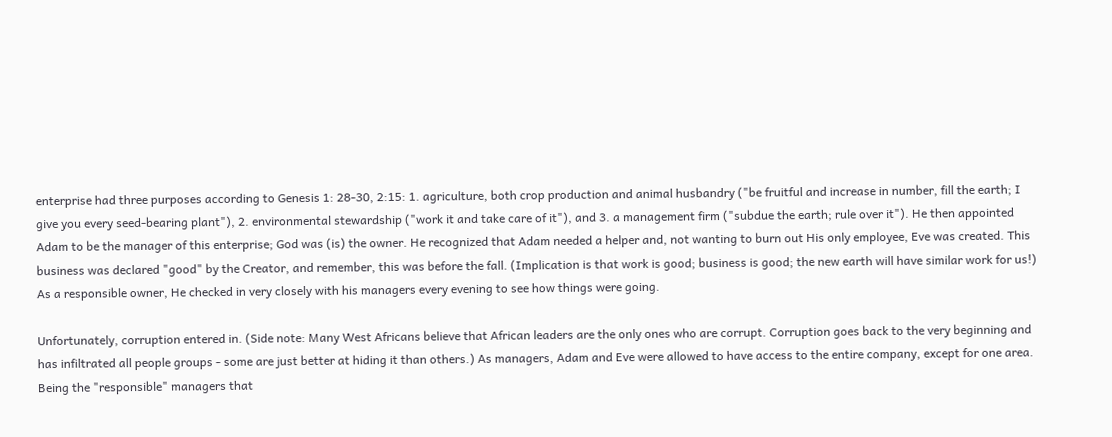enterprise had three purposes according to Genesis 1: 28-30, 2:15: 1. agriculture, both crop production and animal husbandry ("be fruitful and increase in number, fill the earth; I give you every seed-bearing plant"), 2. environmental stewardship ("work it and take care of it"), and 3. a management firm ("subdue the earth; rule over it"). He then appointed Adam to be the manager of this enterprise; God was (is) the owner. He recognized that Adam needed a helper and, not wanting to burn out His only employee, Eve was created. This business was declared "good" by the Creator, and remember, this was before the fall. (Implication is that work is good; business is good; the new earth will have similar work for us!) As a responsible owner, He checked in very closely with his managers every evening to see how things were going.

Unfortunately, corruption entered in. (Side note: Many West Africans believe that African leaders are the only ones who are corrupt. Corruption goes back to the very beginning and has infiltrated all people groups - some are just better at hiding it than others.) As managers, Adam and Eve were allowed to have access to the entire company, except for one area. Being the "responsible" managers that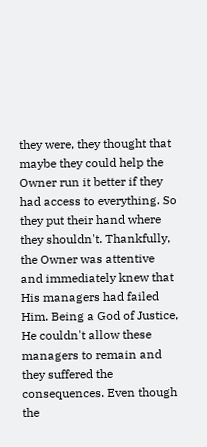they were, they thought that maybe they could help the Owner run it better if they had access to everything. So they put their hand where they shouldn't. Thankfully, the Owner was attentive and immediately knew that His managers had failed Him. Being a God of Justice, He couldn't allow these managers to remain and they suffered the consequences. Even though the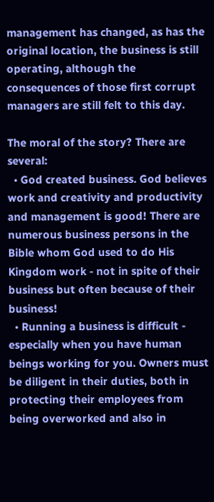management has changed, as has the original location, the business is still operating, although the consequences of those first corrupt managers are still felt to this day.

The moral of the story? There are several:
  • God created business. God believes work and creativity and productivity and management is good! There are numerous business persons in the Bible whom God used to do His Kingdom work - not in spite of their business but often because of their business!
  • Running a business is difficult - especially when you have human beings working for you. Owners must be diligent in their duties, both in protecting their employees from being overworked and also in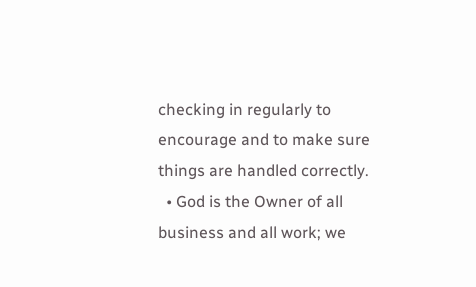checking in regularly to encourage and to make sure things are handled correctly.
  • God is the Owner of all business and all work; we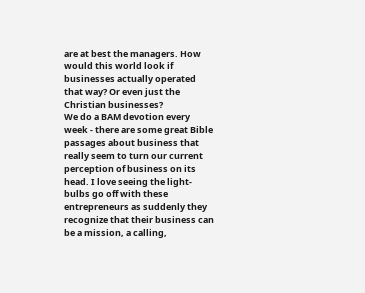are at best the managers. How would this world look if businesses actually operated that way? Or even just the Christian businesses?
We do a BAM devotion every week - there are some great Bible passages about business that really seem to turn our current perception of business on its head. I love seeing the light-bulbs go off with these entrepreneurs as suddenly they recognize that their business can be a mission, a calling,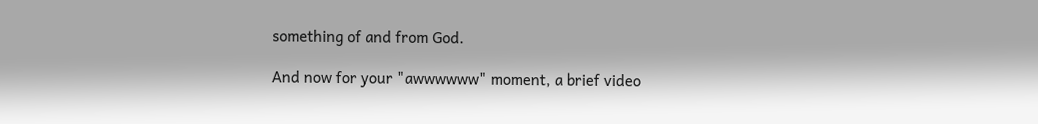something of and from God.

And now for your "awwwwww" moment, a brief video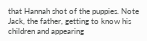that Hannah shot of the puppies. Note Jack, the father, getting to know his children and appearing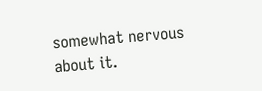somewhat nervous about it.